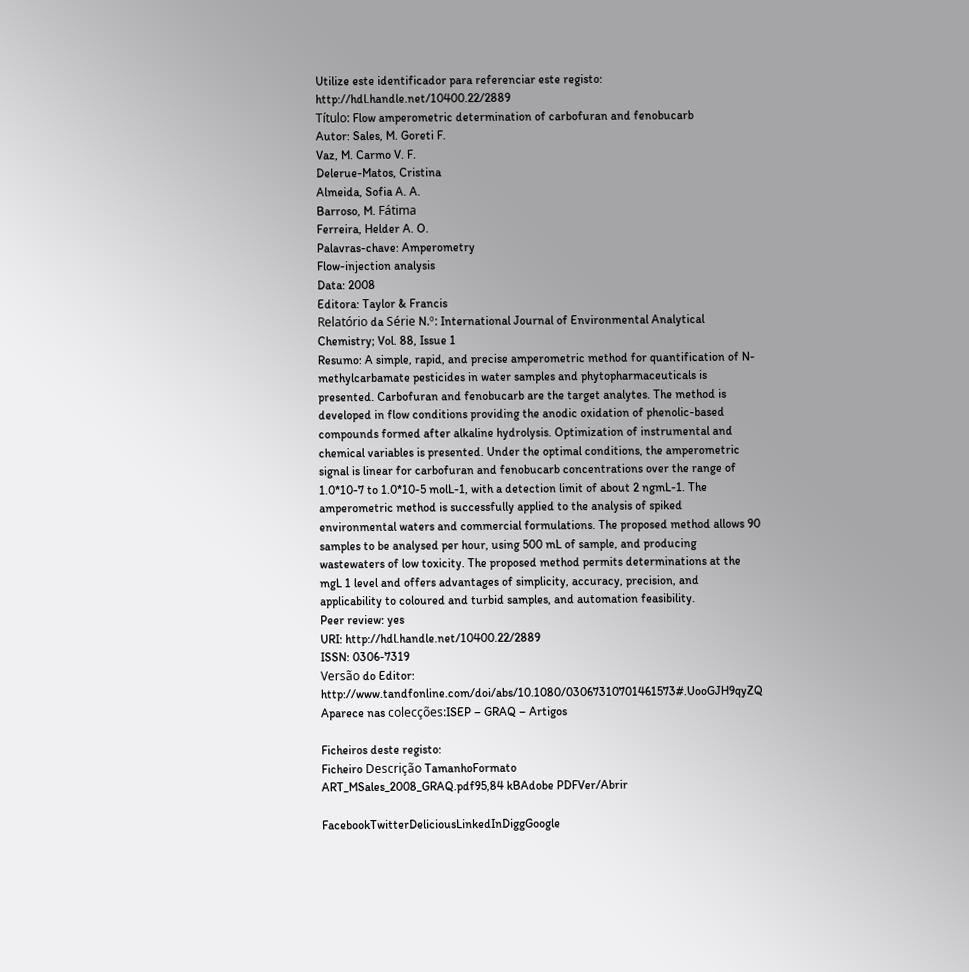Utilize este identificador para referenciar este registo: http://hdl.handle.net/10400.22/2889
Título: Flow amperometric determination of carbofuran and fenobucarb
Autor: Sales, M. Goreti F.
Vaz, M. Carmo V. F.
Delerue-Matos, Cristina
Almeida, Sofia A. A.
Barroso, M. Fátima
Ferreira, Helder A. O.
Palavras-chave: Amperometry
Flow-injection analysis
Data: 2008
Editora: Taylor & Francis
Relatório da Série N.º: International Journal of Environmental Analytical Chemistry; Vol. 88, Issue 1
Resumo: A simple, rapid, and precise amperometric method for quantification of N-methylcarbamate pesticides in water samples and phytopharmaceuticals is presented. Carbofuran and fenobucarb are the target analytes. The method is developed in flow conditions providing the anodic oxidation of phenolic-based compounds formed after alkaline hydrolysis. Optimization of instrumental and chemical variables is presented. Under the optimal conditions, the amperometric signal is linear for carbofuran and fenobucarb concentrations over the range of 1.0*10-7 to 1.0*10-5 molL-1, with a detection limit of about 2 ngmL-1. The amperometric method is successfully applied to the analysis of spiked environmental waters and commercial formulations. The proposed method allows 90 samples to be analysed per hour, using 500 mL of sample, and producing wastewaters of low toxicity. The proposed method permits determinations at the mgL 1 level and offers advantages of simplicity, accuracy, precision, and applicability to coloured and turbid samples, and automation feasibility.
Peer review: yes
URI: http://hdl.handle.net/10400.22/2889
ISSN: 0306-7319
Versão do Editor: http://www.tandfonline.com/doi/abs/10.1080/03067310701461573#.UooGJH9qyZQ
Aparece nas colecções:ISEP – GRAQ – Artigos

Ficheiros deste registo:
Ficheiro Descrição TamanhoFormato
ART_MSales_2008_GRAQ.pdf95,84 kBAdobe PDFVer/Abrir

FacebookTwitterDeliciousLinkedInDiggGoogle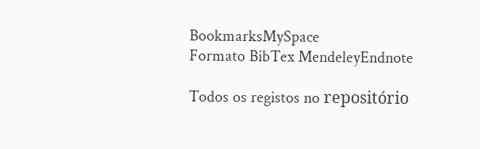BookmarksMySpace
Formato BibTex MendeleyEndnote

Todos os registos no repositório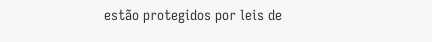estão protegidos por leis de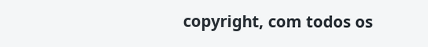copyright, com todos os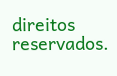direitos reservados.